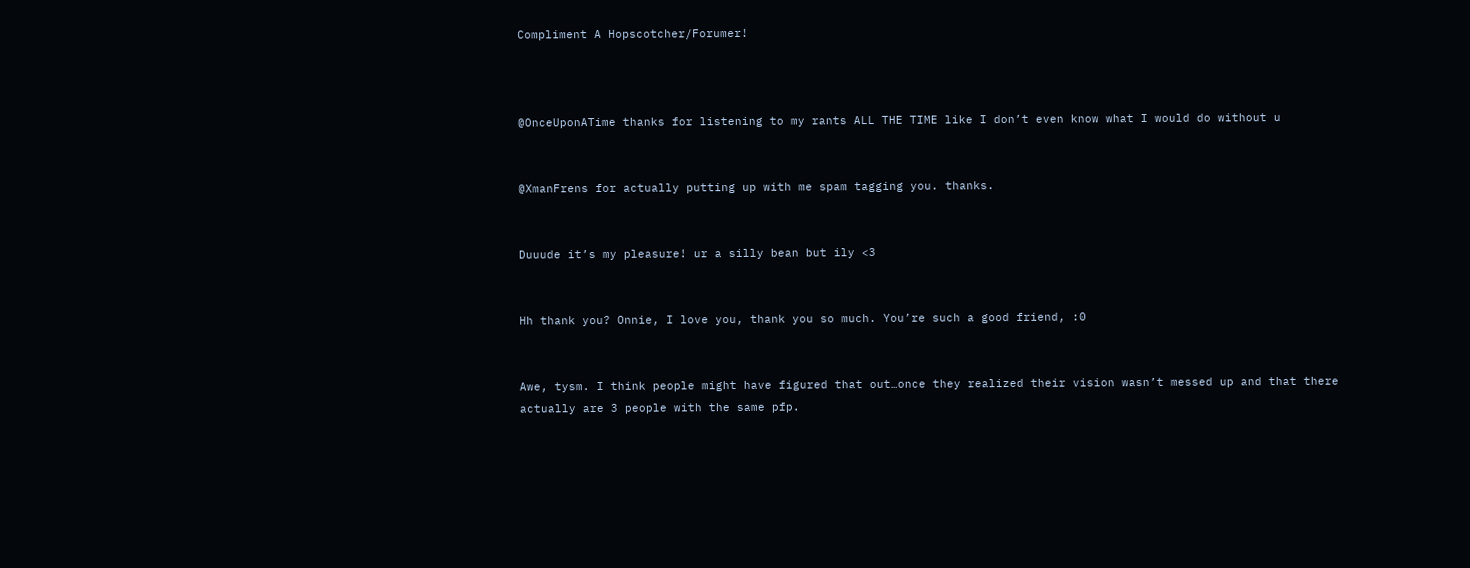Compliment A Hopscotcher/Forumer!



@OnceUponATime thanks for listening to my rants ALL THE TIME like I don’t even know what I would do without u


@XmanFrens for actually putting up with me spam tagging you. thanks.


Duuude it’s my pleasure! ur a silly bean but ily <3


Hh thank you? Onnie, I love you, thank you so much. You’re such a good friend, :0


Awe, tysm. I think people might have figured that out…once they realized their vision wasn’t messed up and that there actually are 3 people with the same pfp.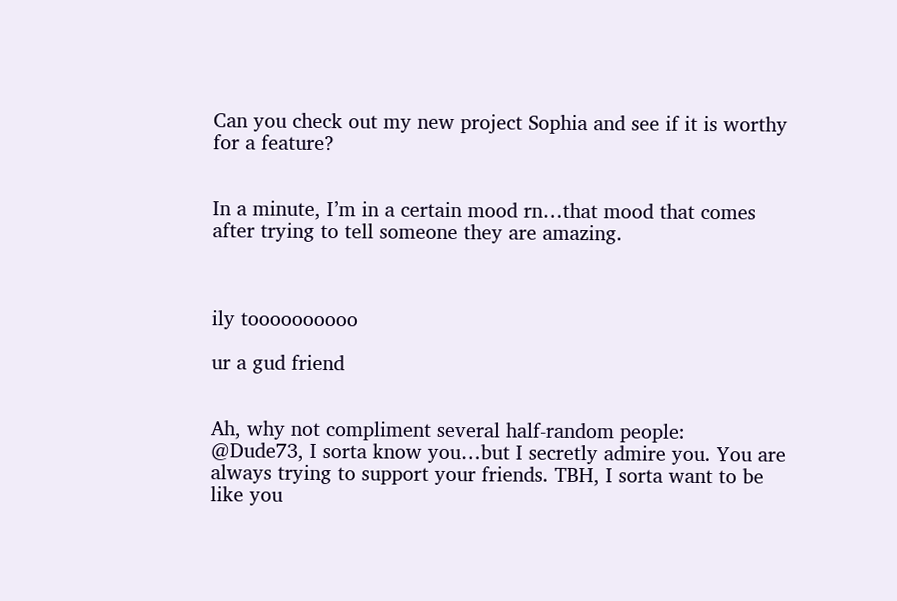Can you check out my new project Sophia and see if it is worthy for a feature?


In a minute, I’m in a certain mood rn…that mood that comes after trying to tell someone they are amazing.



ily toooooooooo

ur a gud friend


Ah, why not compliment several half-random people:
@Dude73, I sorta know you…but I secretly admire you. You are always trying to support your friends. TBH, I sorta want to be like you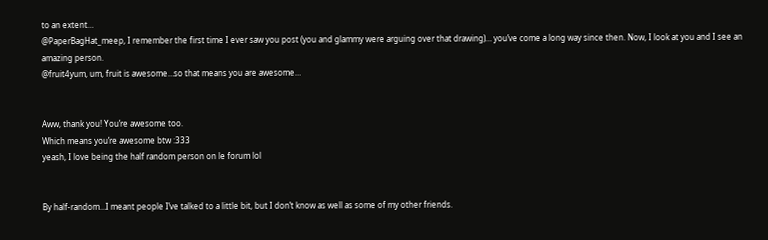to an extent…
@PaperBagHat_meep, I remember the first time I ever saw you post (you and glammy were arguing over that drawing)… you’ve come a long way since then. Now, I look at you and I see an amazing person.
@fruit4yum, um, fruit is awesome…so that means you are awesome…


Aww, thank you! You’re awesome too.
Which means you’re awesome btw :333
yeash, I love being the half random person on le forum lol


By half-random…I meant people I’ve talked to a little bit, but I don’t know as well as some of my other friends.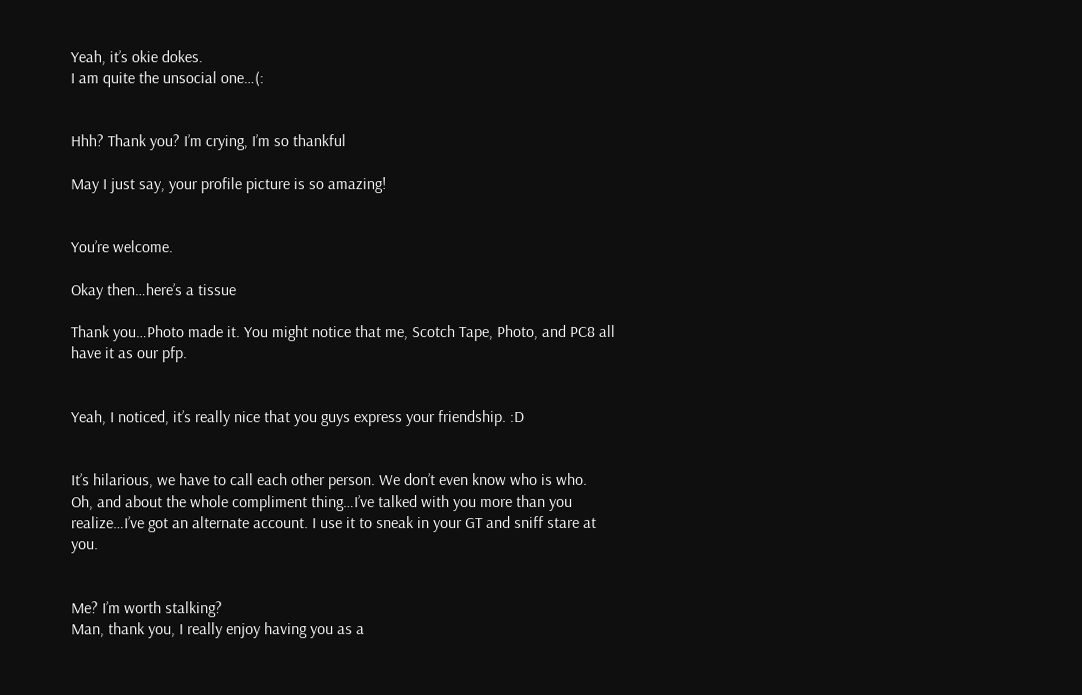Yeah, it’s okie dokes.
I am quite the unsocial one…(:


Hhh? Thank you? I’m crying, I’m so thankful

May I just say, your profile picture is so amazing!


You’re welcome.

Okay then…here’s a tissue

Thank you…Photo made it. You might notice that me, Scotch Tape, Photo, and PC8 all have it as our pfp.


Yeah, I noticed, it’s really nice that you guys express your friendship. :D


It’s hilarious, we have to call each other person. We don’t even know who is who.
Oh, and about the whole compliment thing…I’ve talked with you more than you realize…I’ve got an alternate account. I use it to sneak in your GT and sniff stare at you.


Me? I’m worth stalking?
Man, thank you, I really enjoy having you as a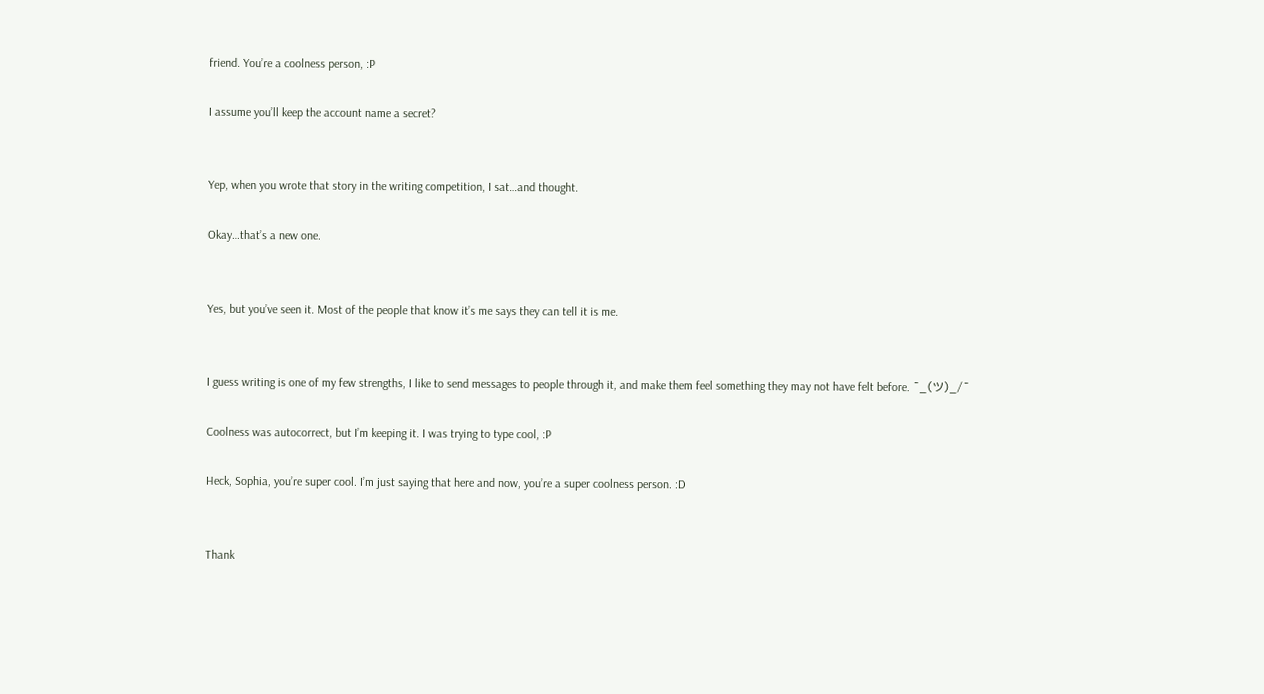friend. You’re a coolness person, :P

I assume you’ll keep the account name a secret?


Yep, when you wrote that story in the writing competition, I sat…and thought.

Okay…that’s a new one.


Yes, but you’ve seen it. Most of the people that know it’s me says they can tell it is me.


I guess writing is one of my few strengths, I like to send messages to people through it, and make them feel something they may not have felt before. ¯_(ツ)_/¯

Coolness was autocorrect, but I’m keeping it. I was trying to type cool, :P

Heck, Sophia, you’re super cool. I’m just saying that here and now, you’re a super coolness person. :D


Thank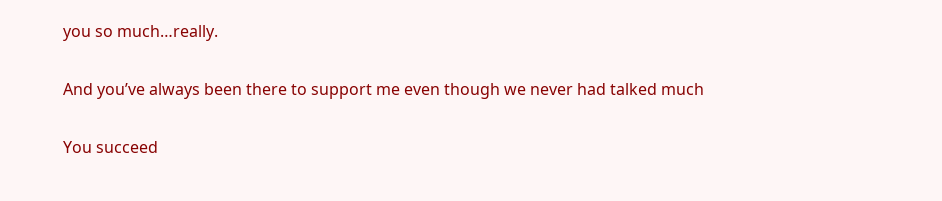you so much…really.

And you’ve always been there to support me even though we never had talked much

You succeed